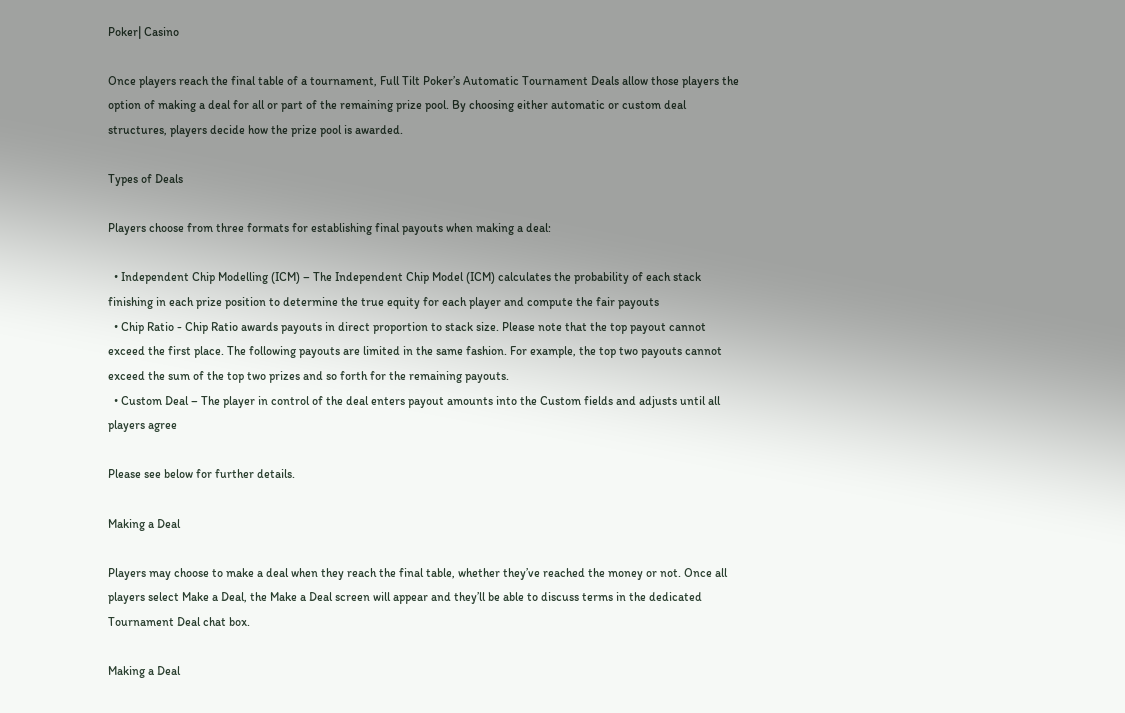Poker| Casino

Once players reach the final table of a tournament, Full Tilt Poker’s Automatic Tournament Deals allow those players the option of making a deal for all or part of the remaining prize pool. By choosing either automatic or custom deal structures, players decide how the prize pool is awarded.

Types of Deals

Players choose from three formats for establishing final payouts when making a deal:

  • Independent Chip Modelling (ICM) – The Independent Chip Model (ICM) calculates the probability of each stack finishing in each prize position to determine the true equity for each player and compute the fair payouts
  • Chip Ratio - Chip Ratio awards payouts in direct proportion to stack size. Please note that the top payout cannot exceed the first place. The following payouts are limited in the same fashion. For example, the top two payouts cannot exceed the sum of the top two prizes and so forth for the remaining payouts.
  • Custom Deal – The player in control of the deal enters payout amounts into the Custom fields and adjusts until all players agree

Please see below for further details.

Making a Deal

Players may choose to make a deal when they reach the final table, whether they’ve reached the money or not. Once all players select Make a Deal, the Make a Deal screen will appear and they’ll be able to discuss terms in the dedicated Tournament Deal chat box.

Making a Deal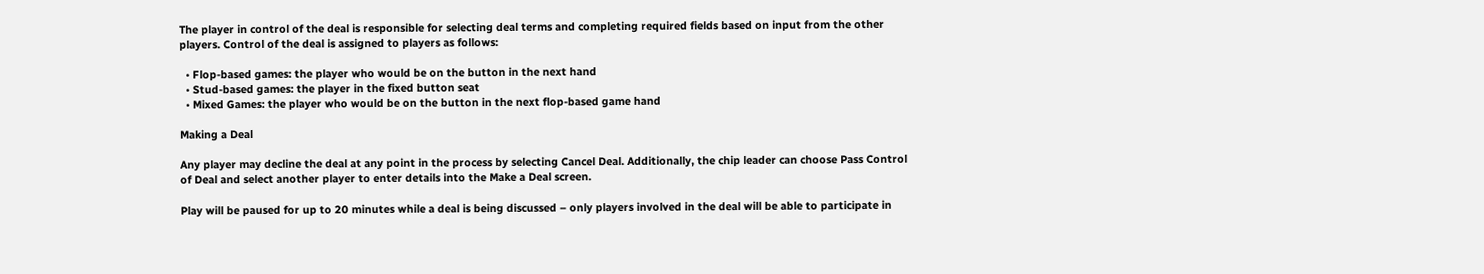The player in control of the deal is responsible for selecting deal terms and completing required fields based on input from the other players. Control of the deal is assigned to players as follows:

  • Flop-based games: the player who would be on the button in the next hand
  • Stud-based games: the player in the fixed button seat
  • Mixed Games: the player who would be on the button in the next flop-based game hand

Making a Deal

Any player may decline the deal at any point in the process by selecting Cancel Deal. Additionally, the chip leader can choose Pass Control of Deal and select another player to enter details into the Make a Deal screen.

Play will be paused for up to 20 minutes while a deal is being discussed – only players involved in the deal will be able to participate in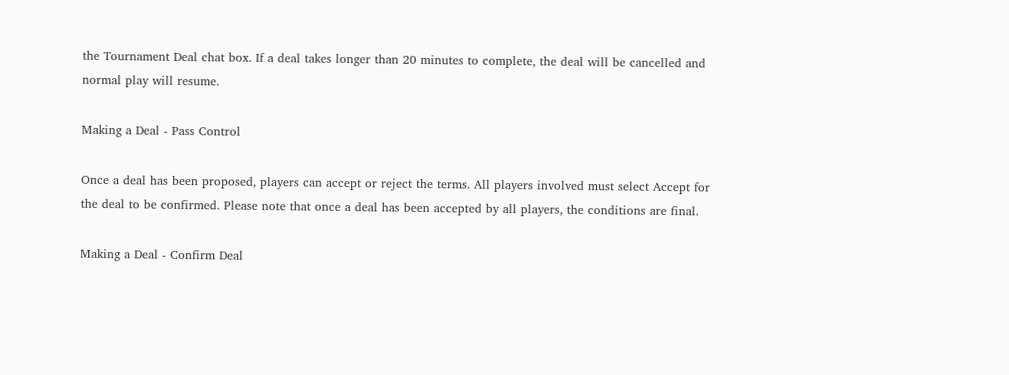the Tournament Deal chat box. If a deal takes longer than 20 minutes to complete, the deal will be cancelled and normal play will resume.

Making a Deal - Pass Control

Once a deal has been proposed, players can accept or reject the terms. All players involved must select Accept for the deal to be confirmed. Please note that once a deal has been accepted by all players, the conditions are final.

Making a Deal - Confirm Deal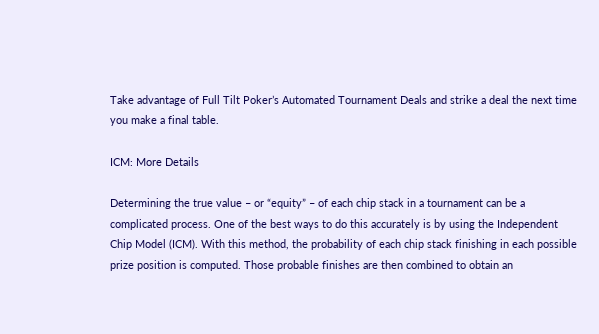Take advantage of Full Tilt Poker’s Automated Tournament Deals and strike a deal the next time you make a final table.

ICM: More Details

Determining the true value – or “equity” – of each chip stack in a tournament can be a complicated process. One of the best ways to do this accurately is by using the Independent Chip Model (ICM). With this method, the probability of each chip stack finishing in each possible prize position is computed. Those probable finishes are then combined to obtain an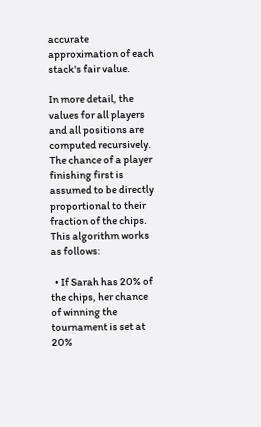accurate approximation of each stack's fair value.

In more detail, the values for all players and all positions are computed recursively. The chance of a player finishing first is assumed to be directly proportional to their fraction of the chips. This algorithm works as follows:

  • If Sarah has 20% of the chips, her chance of winning the tournament is set at 20%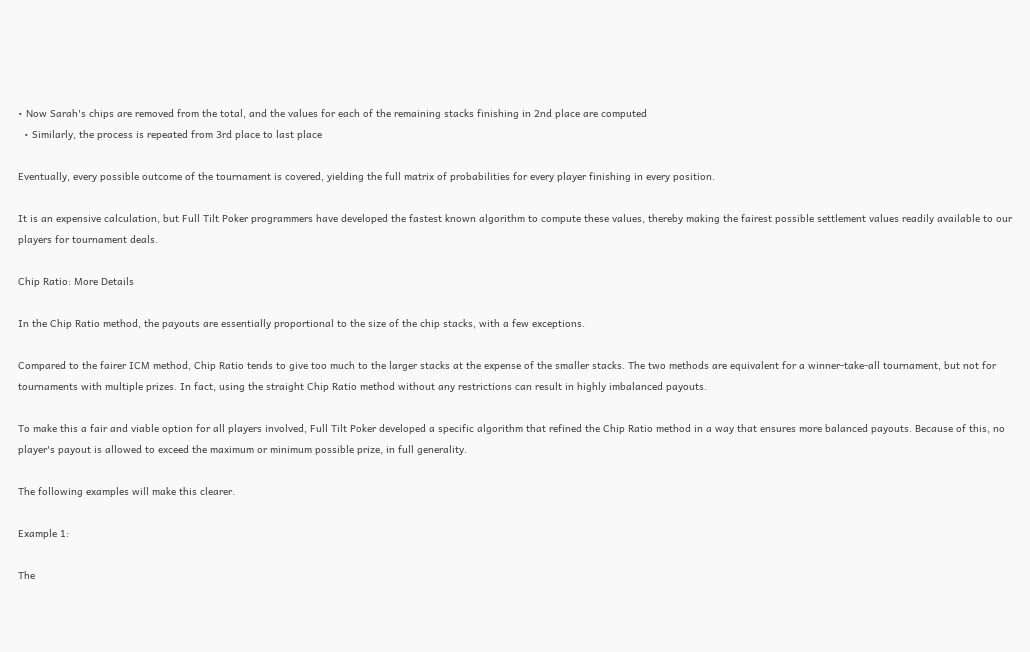• Now Sarah's chips are removed from the total, and the values for each of the remaining stacks finishing in 2nd place are computed
  • Similarly, the process is repeated from 3rd place to last place

Eventually, every possible outcome of the tournament is covered, yielding the full matrix of probabilities for every player finishing in every position.

It is an expensive calculation, but Full Tilt Poker programmers have developed the fastest known algorithm to compute these values, thereby making the fairest possible settlement values readily available to our players for tournament deals.

Chip Ratio: More Details

In the Chip Ratio method, the payouts are essentially proportional to the size of the chip stacks, with a few exceptions.

Compared to the fairer ICM method, Chip Ratio tends to give too much to the larger stacks at the expense of the smaller stacks. The two methods are equivalent for a winner-take-all tournament, but not for tournaments with multiple prizes. In fact, using the straight Chip Ratio method without any restrictions can result in highly imbalanced payouts.

To make this a fair and viable option for all players involved, Full Tilt Poker developed a specific algorithm that refined the Chip Ratio method in a way that ensures more balanced payouts. Because of this, no player's payout is allowed to exceed the maximum or minimum possible prize, in full generality.

The following examples will make this clearer.

Example 1:

The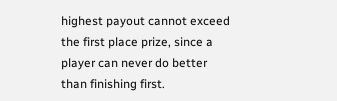highest payout cannot exceed the first place prize, since a player can never do better than finishing first.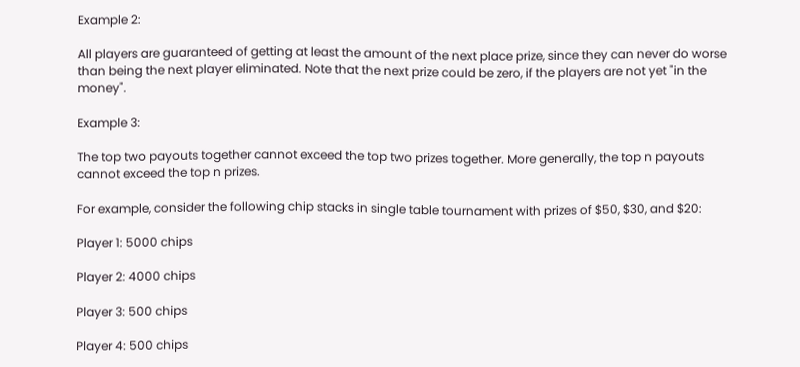Example 2:

All players are guaranteed of getting at least the amount of the next place prize, since they can never do worse than being the next player eliminated. Note that the next prize could be zero, if the players are not yet "in the money".

Example 3:

The top two payouts together cannot exceed the top two prizes together. More generally, the top n payouts cannot exceed the top n prizes.

For example, consider the following chip stacks in single table tournament with prizes of $50, $30, and $20:

Player 1: 5000 chips

Player 2: 4000 chips

Player 3: 500 chips

Player 4: 500 chips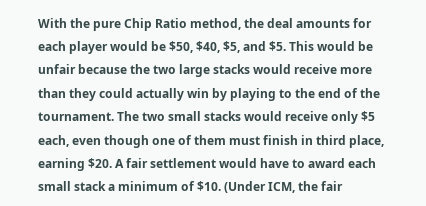With the pure Chip Ratio method, the deal amounts for each player would be $50, $40, $5, and $5. This would be unfair because the two large stacks would receive more than they could actually win by playing to the end of the tournament. The two small stacks would receive only $5 each, even though one of them must finish in third place, earning $20. A fair settlement would have to award each small stack a minimum of $10. (Under ICM, the fair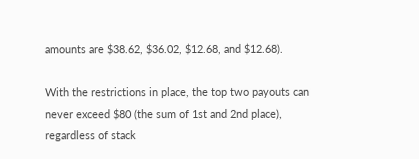amounts are $38.62, $36.02, $12.68, and $12.68).

With the restrictions in place, the top two payouts can never exceed $80 (the sum of 1st and 2nd place), regardless of stack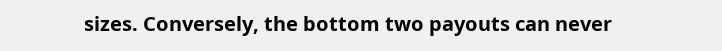sizes. Conversely, the bottom two payouts can never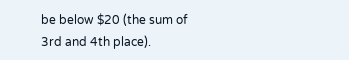be below $20 (the sum of 3rd and 4th place).